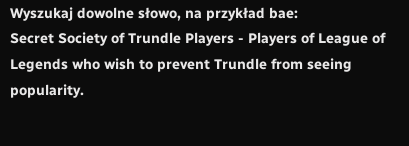Wyszukaj dowolne słowo, na przykład bae:
Secret Society of Trundle Players - Players of League of Legends who wish to prevent Trundle from seeing popularity.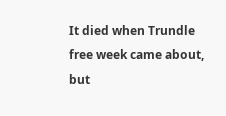It died when Trundle free week came about, but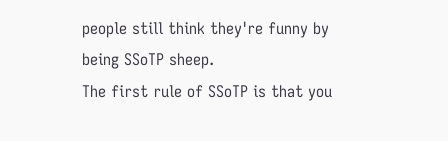people still think they're funny by being SSoTP sheep.
The first rule of SSoTP is that you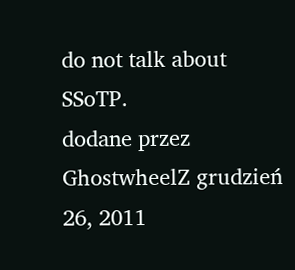do not talk about SSoTP.
dodane przez GhostwheelZ grudzień 26, 2011